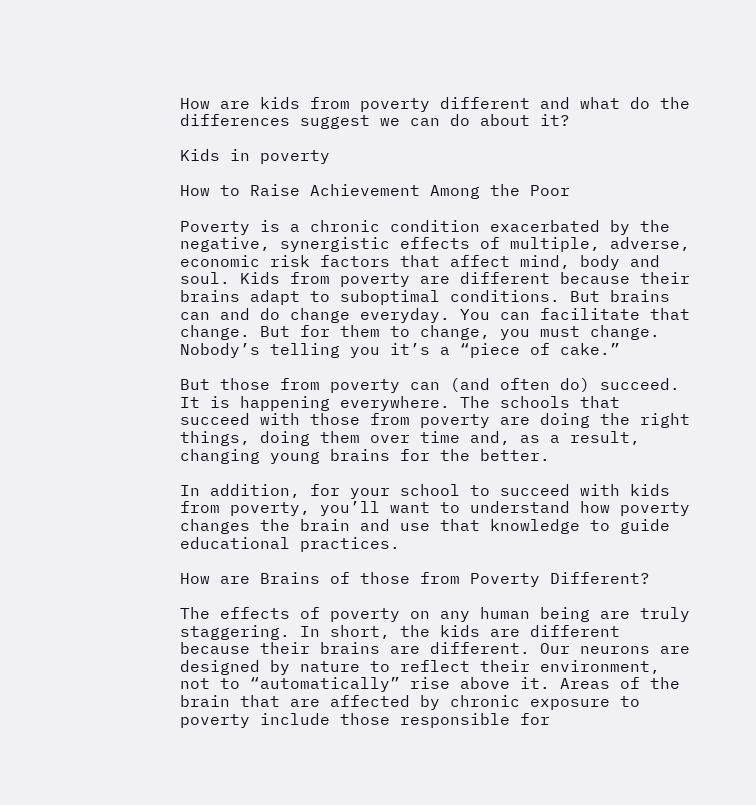How are kids from poverty different and what do the differences suggest we can do about it?

Kids in poverty

How to Raise Achievement Among the Poor

Poverty is a chronic condition exacerbated by the negative, synergistic effects of multiple, adverse, economic risk factors that affect mind, body and soul. Kids from poverty are different because their brains adapt to suboptimal conditions. But brains can and do change everyday. You can facilitate that change. But for them to change, you must change. Nobody’s telling you it’s a “piece of cake.”

But those from poverty can (and often do) succeed. It is happening everywhere. The schools that succeed with those from poverty are doing the right things, doing them over time and, as a result, changing young brains for the better.

In addition, for your school to succeed with kids from poverty, you’ll want to understand how poverty changes the brain and use that knowledge to guide educational practices.

How are Brains of those from Poverty Different?

The effects of poverty on any human being are truly staggering. In short, the kids are different because their brains are different. Our neurons are designed by nature to reflect their environment, not to “automatically” rise above it. Areas of the brain that are affected by chronic exposure to poverty include those responsible for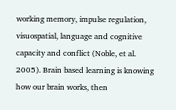working memory, impulse regulation, visuospatial, language and cognitive capacity and conflict (Noble, et al. 2005). Brain based learning is knowing how our brain works, then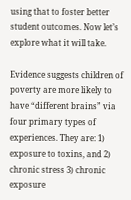using that to foster better student outcomes. Now let’s explore what it will take.

Evidence suggests children of poverty are more likely to have “different brains” via four primary types of experiences. They are: 1) exposure to toxins, and 2) chronic stress 3) chronic exposure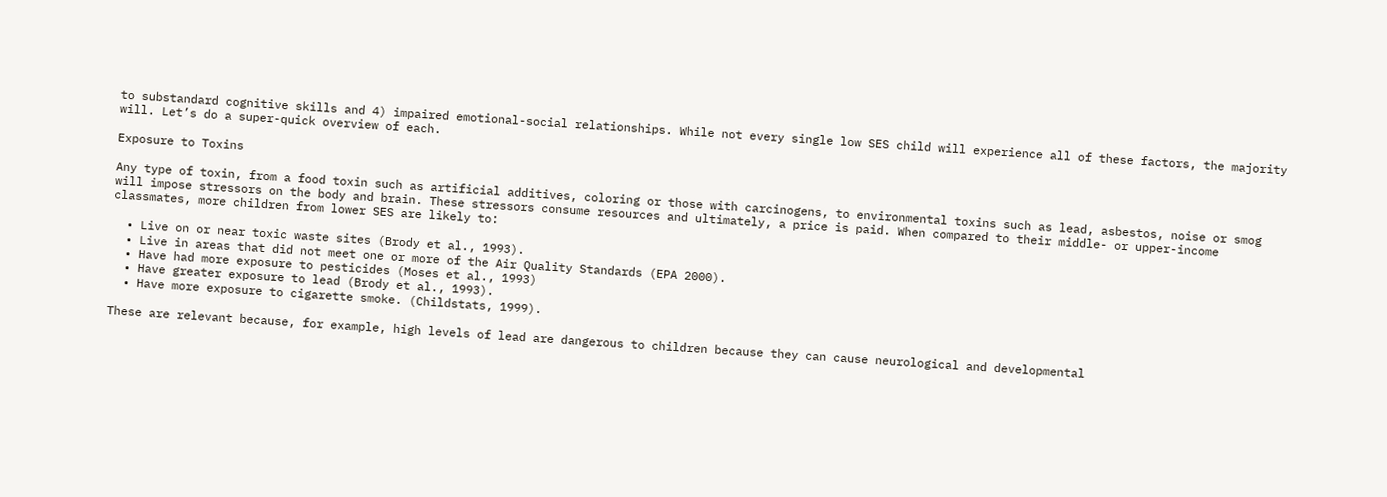to substandard cognitive skills and 4) impaired emotional-social relationships. While not every single low SES child will experience all of these factors, the majority will. Let’s do a super-quick overview of each.

Exposure to Toxins

Any type of toxin, from a food toxin such as artificial additives, coloring or those with carcinogens, to environmental toxins such as lead, asbestos, noise or smog will impose stressors on the body and brain. These stressors consume resources and ultimately, a price is paid. When compared to their middle- or upper-income classmates, more children from lower SES are likely to:

  • Live on or near toxic waste sites (Brody et al., 1993).
  • Live in areas that did not meet one or more of the Air Quality Standards (EPA 2000).
  • Have had more exposure to pesticides (Moses et al., 1993)
  • Have greater exposure to lead (Brody et al., 1993).
  • Have more exposure to cigarette smoke. (Childstats, 1999).

These are relevant because, for example, high levels of lead are dangerous to children because they can cause neurological and developmental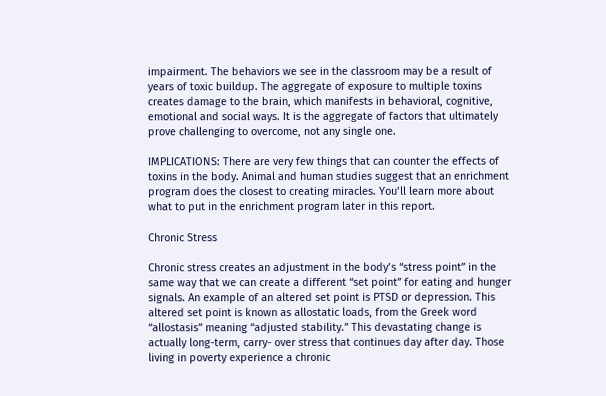impairment. The behaviors we see in the classroom may be a result of years of toxic buildup. The aggregate of exposure to multiple toxins creates damage to the brain, which manifests in behavioral, cognitive, emotional and social ways. It is the aggregate of factors that ultimately prove challenging to overcome, not any single one.

IMPLICATIONS: There are very few things that can counter the effects of toxins in the body. Animal and human studies suggest that an enrichment program does the closest to creating miracles. You’ll learn more about what to put in the enrichment program later in this report.

Chronic Stress

Chronic stress creates an adjustment in the body’s “stress point” in the same way that we can create a different “set point” for eating and hunger signals. An example of an altered set point is PTSD or depression. This altered set point is known as allostatic loads, from the Greek word “allostasis” meaning “adjusted stability.” This devastating change is actually long-term, carry- over stress that continues day after day. Those living in poverty experience a chronic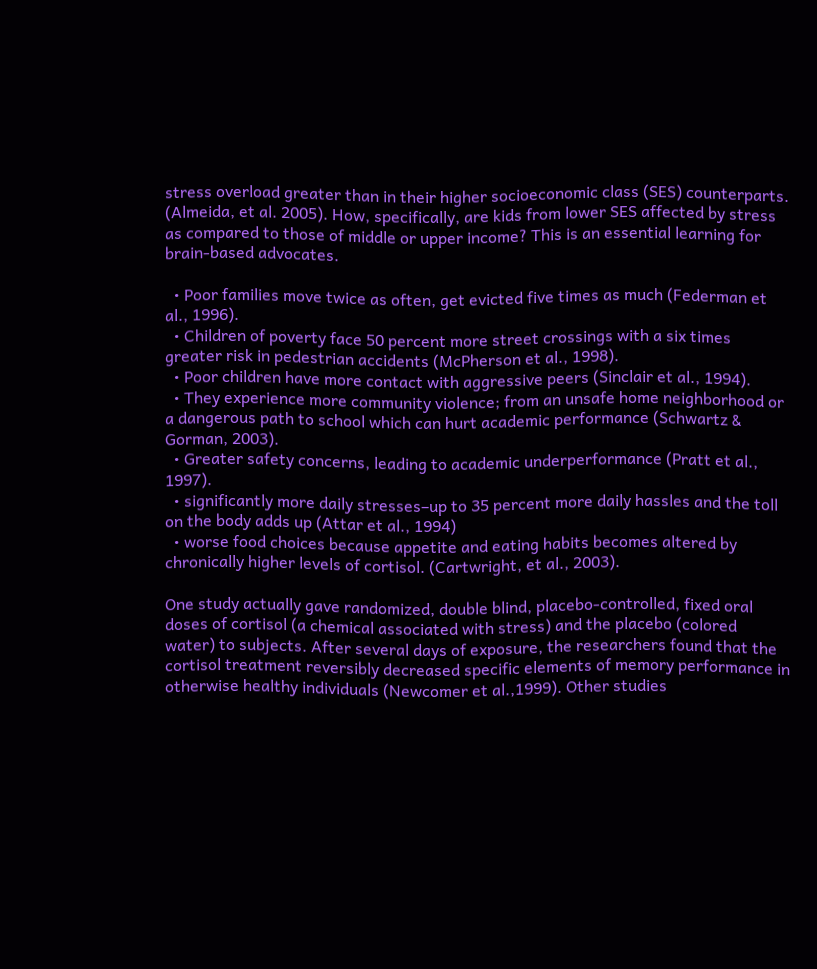stress overload greater than in their higher socioeconomic class (SES) counterparts. (Almeida, et al. 2005). How, specifically, are kids from lower SES affected by stress as compared to those of middle or upper income? This is an essential learning for brain-based advocates.

  • Poor families move twice as often, get evicted five times as much (Federman et al., 1996).
  • Children of poverty face 50 percent more street crossings with a six times greater risk in pedestrian accidents (McPherson et al., 1998).
  • Poor children have more contact with aggressive peers (Sinclair et al., 1994).
  • They experience more community violence; from an unsafe home neighborhood or a dangerous path to school which can hurt academic performance (Schwartz & Gorman, 2003).
  • Greater safety concerns, leading to academic underperformance (Pratt et al., 1997).
  • significantly more daily stresses–up to 35 percent more daily hassles and the toll on the body adds up (Attar et al., 1994)
  • worse food choices because appetite and eating habits becomes altered by chronically higher levels of cortisol. (Cartwright, et al., 2003).

One study actually gave randomized, double blind, placebo-controlled, fixed oral doses of cortisol (a chemical associated with stress) and the placebo (colored water) to subjects. After several days of exposure, the researchers found that the cortisol treatment reversibly decreased specific elements of memory performance in otherwise healthy individuals (Newcomer et al.,1999). Other studies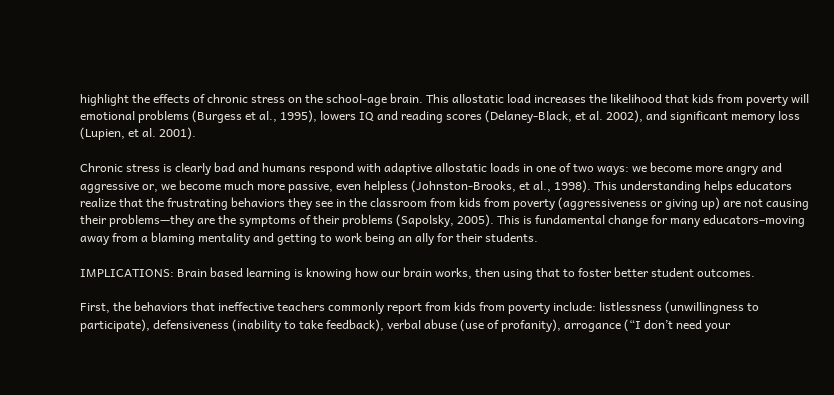highlight the effects of chronic stress on the school-age brain. This allostatic load increases the likelihood that kids from poverty will emotional problems (Burgess et al., 1995), lowers IQ and reading scores (Delaney-Black, et al. 2002), and significant memory loss (Lupien, et al. 2001).

Chronic stress is clearly bad and humans respond with adaptive allostatic loads in one of two ways: we become more angry and aggressive or, we become much more passive, even helpless (Johnston-Brooks, et al., 1998). This understanding helps educators realize that the frustrating behaviors they see in the classroom from kids from poverty (aggressiveness or giving up) are not causing their problems—they are the symptoms of their problems (Sapolsky, 2005). This is fundamental change for many educators–moving away from a blaming mentality and getting to work being an ally for their students.

IMPLICATIONS: Brain based learning is knowing how our brain works, then using that to foster better student outcomes.

First, the behaviors that ineffective teachers commonly report from kids from poverty include: listlessness (unwillingness to participate), defensiveness (inability to take feedback), verbal abuse (use of profanity), arrogance (“I don’t need your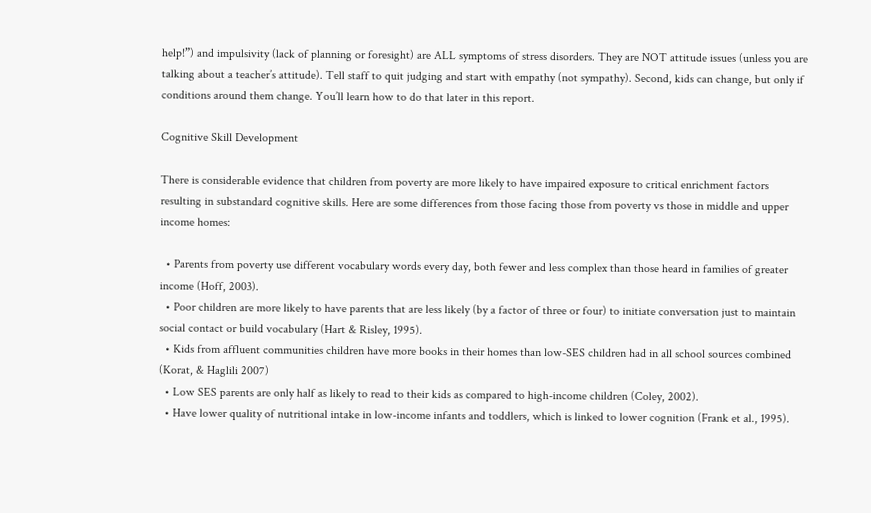help!”) and impulsivity (lack of planning or foresight) are ALL symptoms of stress disorders. They are NOT attitude issues (unless you are talking about a teacher’s attitude). Tell staff to quit judging and start with empathy (not sympathy). Second, kids can change, but only if conditions around them change. You’ll learn how to do that later in this report.

Cognitive Skill Development

There is considerable evidence that children from poverty are more likely to have impaired exposure to critical enrichment factors resulting in substandard cognitive skills. Here are some differences from those facing those from poverty vs those in middle and upper income homes:

  • Parents from poverty use different vocabulary words every day, both fewer and less complex than those heard in families of greater income (Hoff, 2003).
  • Poor children are more likely to have parents that are less likely (by a factor of three or four) to initiate conversation just to maintain social contact or build vocabulary (Hart & Risley, 1995).
  • Kids from affluent communities children have more books in their homes than low-SES children had in all school sources combined (Korat, & Haglili 2007)
  • Low SES parents are only half as likely to read to their kids as compared to high-income children (Coley, 2002).
  • Have lower quality of nutritional intake in low-income infants and toddlers, which is linked to lower cognition (Frank et al., 1995).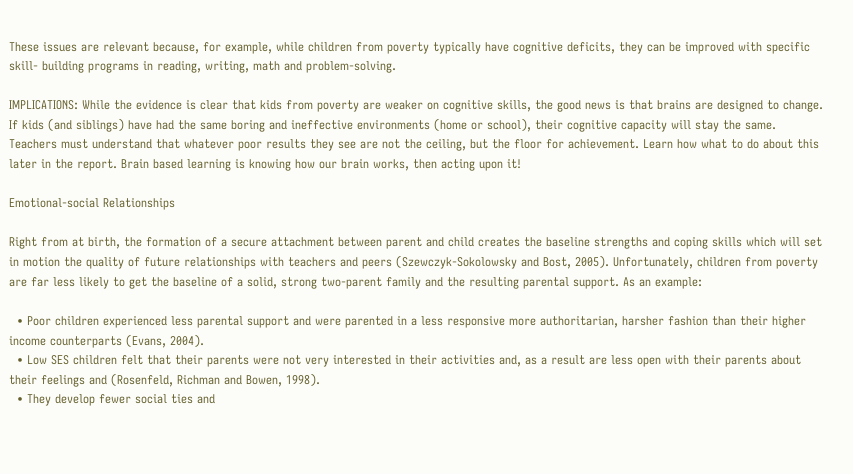These issues are relevant because, for example, while children from poverty typically have cognitive deficits, they can be improved with specific skill- building programs in reading, writing, math and problem-solving.

IMPLICATIONS: While the evidence is clear that kids from poverty are weaker on cognitive skills, the good news is that brains are designed to change. If kids (and siblings) have had the same boring and ineffective environments (home or school), their cognitive capacity will stay the same. Teachers must understand that whatever poor results they see are not the ceiling, but the floor for achievement. Learn how what to do about this later in the report. Brain based learning is knowing how our brain works, then acting upon it!

Emotional-social Relationships

Right from at birth, the formation of a secure attachment between parent and child creates the baseline strengths and coping skills which will set in motion the quality of future relationships with teachers and peers (Szewczyk-Sokolowsky and Bost, 2005). Unfortunately, children from poverty are far less likely to get the baseline of a solid, strong two-parent family and the resulting parental support. As an example:

  • Poor children experienced less parental support and were parented in a less responsive more authoritarian, harsher fashion than their higher income counterparts (Evans, 2004).
  • Low SES children felt that their parents were not very interested in their activities and, as a result are less open with their parents about their feelings and (Rosenfeld, Richman and Bowen, 1998).
  • They develop fewer social ties and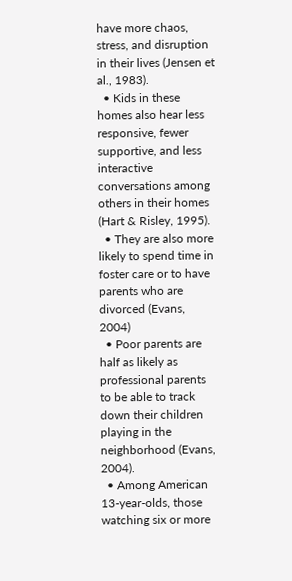have more chaos, stress, and disruption in their lives (Jensen et al., 1983).
  • Kids in these homes also hear less responsive, fewer supportive, and less interactive conversations among others in their homes (Hart & Risley, 1995).
  • They are also more likely to spend time in foster care or to have parents who are divorced (Evans, 2004)
  • Poor parents are half as likely as professional parents to be able to track down their children playing in the neighborhood (Evans, 2004).
  • Among American 13-year-olds, those watching six or more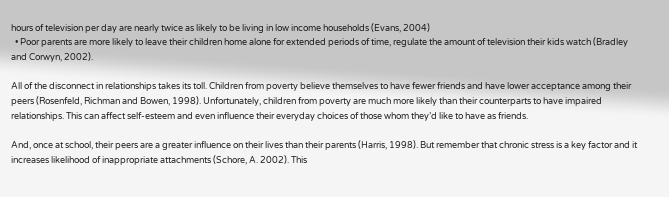hours of television per day are nearly twice as likely to be living in low income households (Evans, 2004)
  • Poor parents are more likely to leave their children home alone for extended periods of time, regulate the amount of television their kids watch (Bradley and Corwyn, 2002).

All of the disconnect in relationships takes its toll. Children from poverty believe themselves to have fewer friends and have lower acceptance among their peers (Rosenfeld, Richman and Bowen, 1998). Unfortunately, children from poverty are much more likely than their counterparts to have impaired relationships. This can affect self-esteem and even influence their everyday choices of those whom they’d like to have as friends.

And, once at school, their peers are a greater influence on their lives than their parents (Harris, 1998). But remember that chronic stress is a key factor and it increases likelihood of inappropriate attachments (Schore, A. 2002). This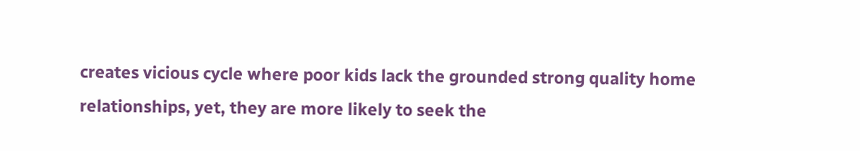creates vicious cycle where poor kids lack the grounded strong quality home relationships, yet, they are more likely to seek the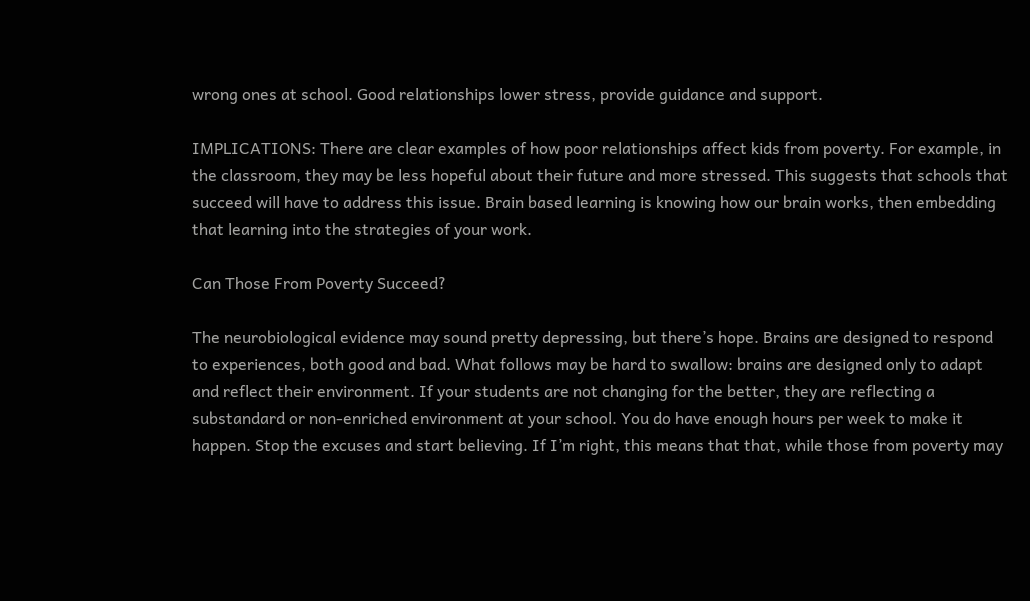wrong ones at school. Good relationships lower stress, provide guidance and support.

IMPLICATIONS: There are clear examples of how poor relationships affect kids from poverty. For example, in the classroom, they may be less hopeful about their future and more stressed. This suggests that schools that succeed will have to address this issue. Brain based learning is knowing how our brain works, then embedding that learning into the strategies of your work.

Can Those From Poverty Succeed?

The neurobiological evidence may sound pretty depressing, but there’s hope. Brains are designed to respond to experiences, both good and bad. What follows may be hard to swallow: brains are designed only to adapt and reflect their environment. If your students are not changing for the better, they are reflecting a substandard or non-enriched environment at your school. You do have enough hours per week to make it happen. Stop the excuses and start believing. If I’m right, this means that that, while those from poverty may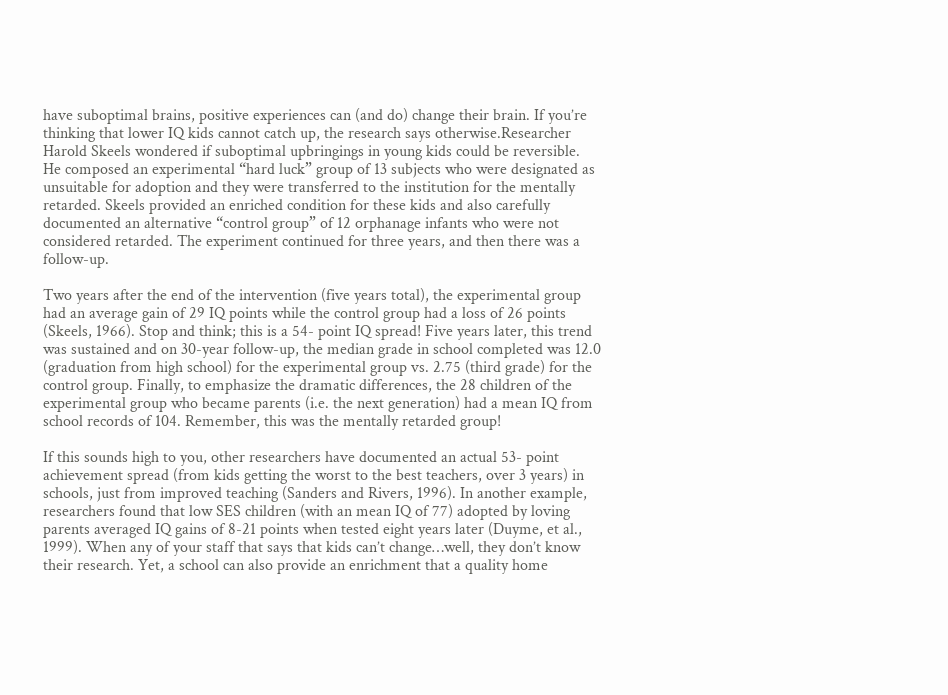have suboptimal brains, positive experiences can (and do) change their brain. If you’re thinking that lower IQ kids cannot catch up, the research says otherwise.Researcher Harold Skeels wondered if suboptimal upbringings in young kids could be reversible. He composed an experimental “hard luck” group of 13 subjects who were designated as unsuitable for adoption and they were transferred to the institution for the mentally retarded. Skeels provided an enriched condition for these kids and also carefully documented an alternative “control group” of 12 orphanage infants who were not considered retarded. The experiment continued for three years, and then there was a follow-up.

Two years after the end of the intervention (five years total), the experimental group had an average gain of 29 IQ points while the control group had a loss of 26 points (Skeels, 1966). Stop and think; this is a 54- point IQ spread! Five years later, this trend was sustained and on 30-year follow-up, the median grade in school completed was 12.0 (graduation from high school) for the experimental group vs. 2.75 (third grade) for the control group. Finally, to emphasize the dramatic differences, the 28 children of the experimental group who became parents (i.e. the next generation) had a mean IQ from school records of 104. Remember, this was the mentally retarded group!

If this sounds high to you, other researchers have documented an actual 53- point achievement spread (from kids getting the worst to the best teachers, over 3 years) in schools, just from improved teaching (Sanders and Rivers, 1996). In another example, researchers found that low SES children (with an mean IQ of 77) adopted by loving parents averaged IQ gains of 8-21 points when tested eight years later (Duyme, et al., 1999). When any of your staff that says that kids can’t change…well, they don’t know their research. Yet, a school can also provide an enrichment that a quality home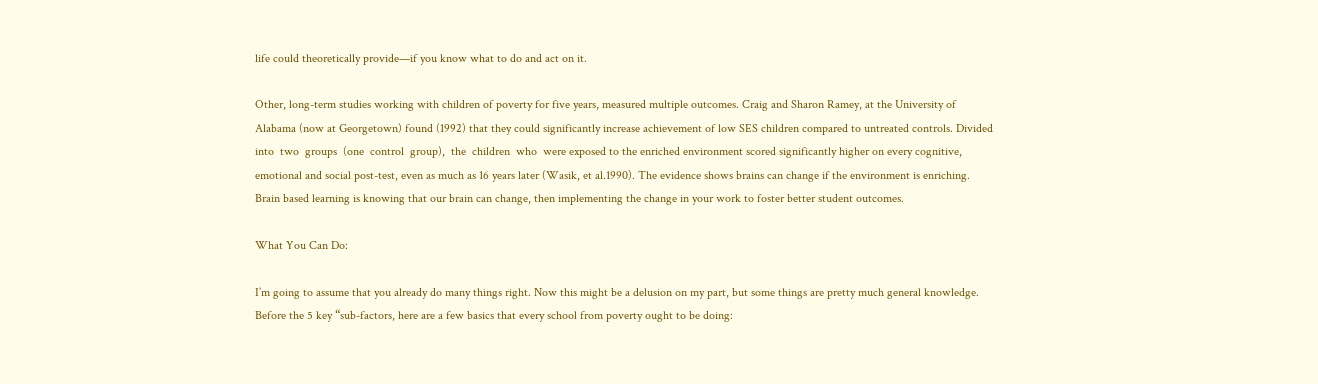life could theoretically provide—if you know what to do and act on it.

Other, long-term studies working with children of poverty for five years, measured multiple outcomes. Craig and Sharon Ramey, at the University of Alabama (now at Georgetown) found (1992) that they could significantly increase achievement of low SES children compared to untreated controls. Divided  into  two  groups  (one  control  group),  the  children  who  were exposed to the enriched environment scored significantly higher on every cognitive, emotional and social post-test, even as much as 16 years later (Wasik, et al.1990). The evidence shows brains can change if the environment is enriching. Brain based learning is knowing that our brain can change, then implementing the change in your work to foster better student outcomes.

What You Can Do:

I’m going to assume that you already do many things right. Now this might be a delusion on my part, but some things are pretty much general knowledge. Before the 5 key “sub-factors, here are a few basics that every school from poverty ought to be doing: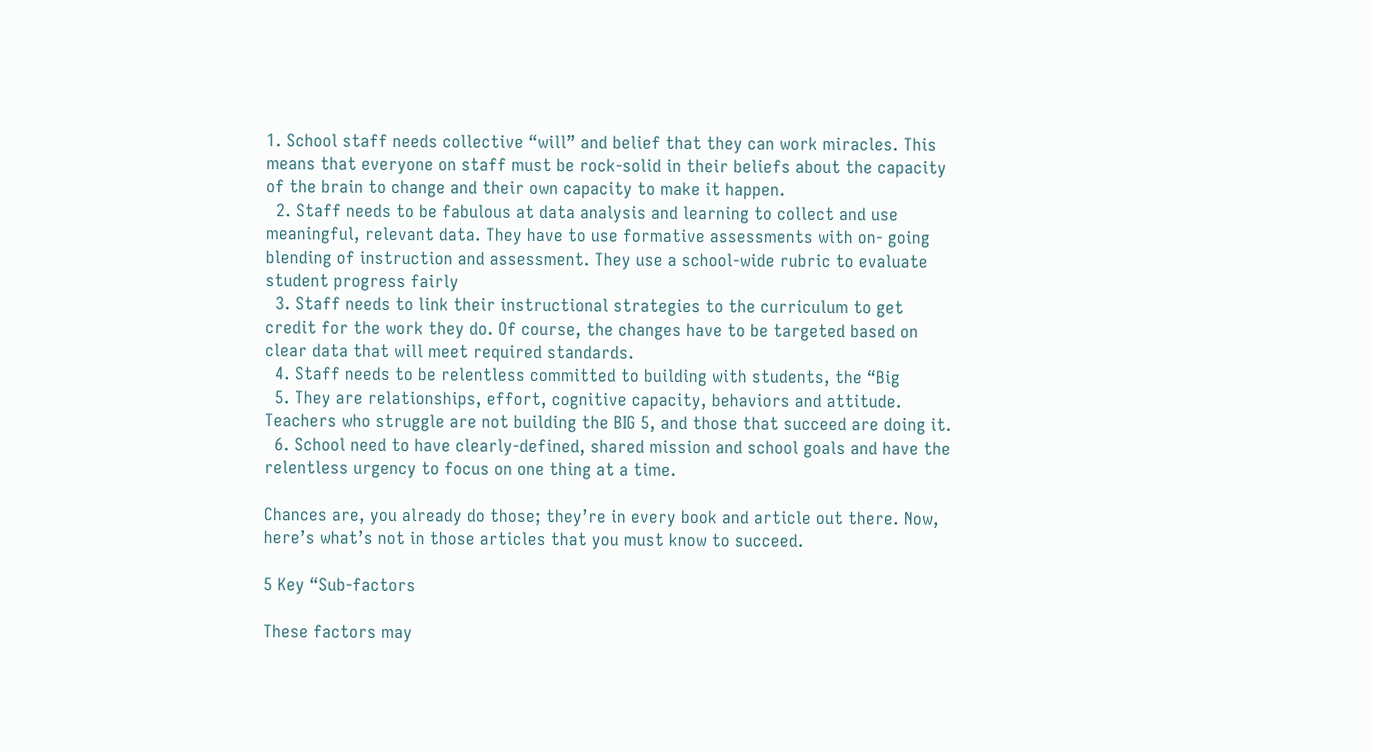1. School staff needs collective “will” and belief that they can work miracles. This means that everyone on staff must be rock-solid in their beliefs about the capacity of the brain to change and their own capacity to make it happen.
  2. Staff needs to be fabulous at data analysis and learning to collect and use meaningful, relevant data. They have to use formative assessments with on- going blending of instruction and assessment. They use a school-wide rubric to evaluate student progress fairly
  3. Staff needs to link their instructional strategies to the curriculum to get credit for the work they do. Of course, the changes have to be targeted based on clear data that will meet required standards.
  4. Staff needs to be relentless committed to building with students, the “Big
  5. They are relationships, effort, cognitive capacity, behaviors and attitude. Teachers who struggle are not building the BIG 5, and those that succeed are doing it.
  6. School need to have clearly-defined, shared mission and school goals and have the relentless urgency to focus on one thing at a time.

Chances are, you already do those; they’re in every book and article out there. Now, here’s what’s not in those articles that you must know to succeed.

5 Key “Sub-factors

These factors may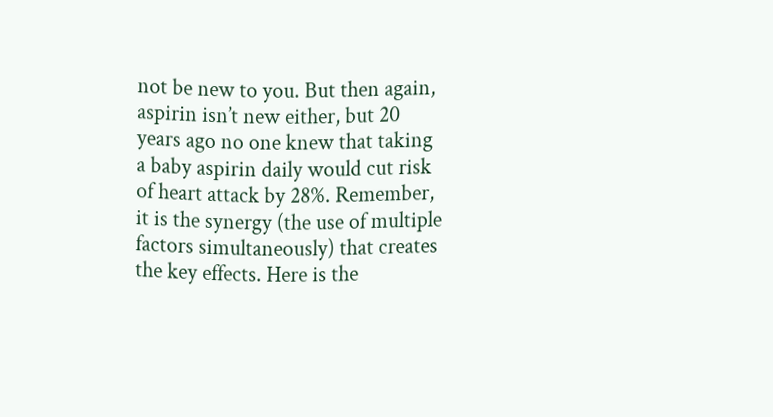not be new to you. But then again, aspirin isn’t new either, but 20 years ago no one knew that taking a baby aspirin daily would cut risk of heart attack by 28%. Remember, it is the synergy (the use of multiple factors simultaneously) that creates the key effects. Here is the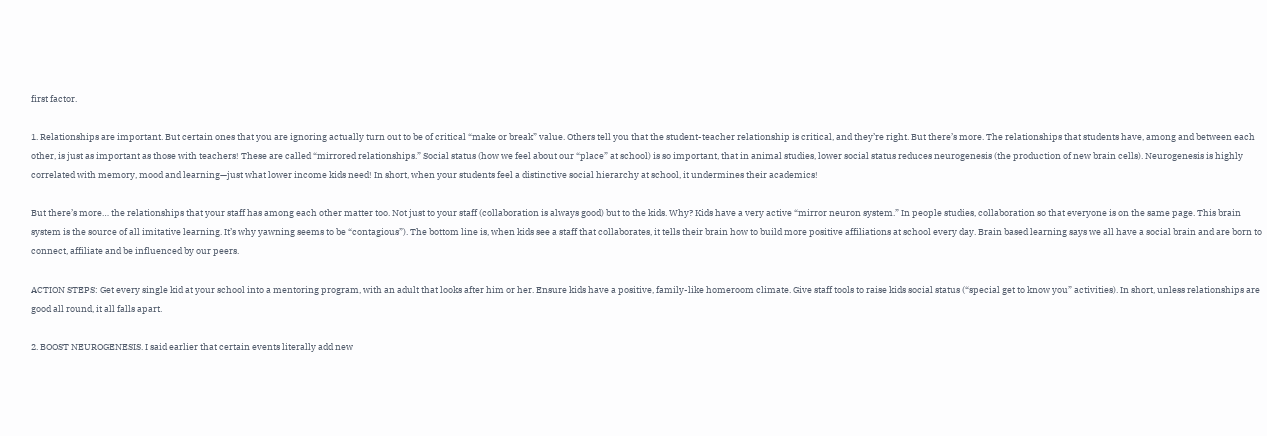first factor.

1. Relationships are important. But certain ones that you are ignoring actually turn out to be of critical “make or break” value. Others tell you that the student-teacher relationship is critical, and they’re right. But there’s more. The relationships that students have, among and between each other, is just as important as those with teachers! These are called “mirrored relationships.” Social status (how we feel about our “place” at school) is so important, that in animal studies, lower social status reduces neurogenesis (the production of new brain cells). Neurogenesis is highly correlated with memory, mood and learning—just what lower income kids need! In short, when your students feel a distinctive social hierarchy at school, it undermines their academics!

But there’s more… the relationships that your staff has among each other matter too. Not just to your staff (collaboration is always good) but to the kids. Why? Kids have a very active “mirror neuron system.” In people studies, collaboration so that everyone is on the same page. This brain system is the source of all imitative learning. It’s why yawning seems to be “contagious”). The bottom line is, when kids see a staff that collaborates, it tells their brain how to build more positive affiliations at school every day. Brain based learning says we all have a social brain and are born to connect, affiliate and be influenced by our peers.

ACTION STEPS: Get every single kid at your school into a mentoring program, with an adult that looks after him or her. Ensure kids have a positive, family-like homeroom climate. Give staff tools to raise kids social status (“special get to know you” activities). In short, unless relationships are good all round, it all falls apart.

2. BOOST NEUROGENESIS. I said earlier that certain events literally add new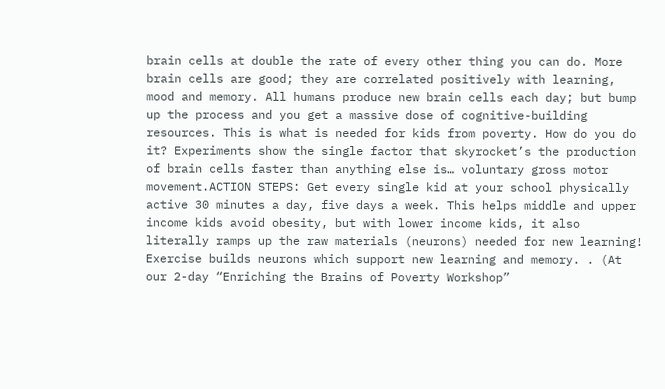brain cells at double the rate of every other thing you can do. More brain cells are good; they are correlated positively with learning, mood and memory. All humans produce new brain cells each day; but bump up the process and you get a massive dose of cognitive-building resources. This is what is needed for kids from poverty. How do you do it? Experiments show the single factor that skyrocket’s the production of brain cells faster than anything else is… voluntary gross motor movement.ACTION STEPS: Get every single kid at your school physically active 30 minutes a day, five days a week. This helps middle and upper income kids avoid obesity, but with lower income kids, it also literally ramps up the raw materials (neurons) needed for new learning! Exercise builds neurons which support new learning and memory. . (At our 2-day “Enriching the Brains of Poverty Workshop”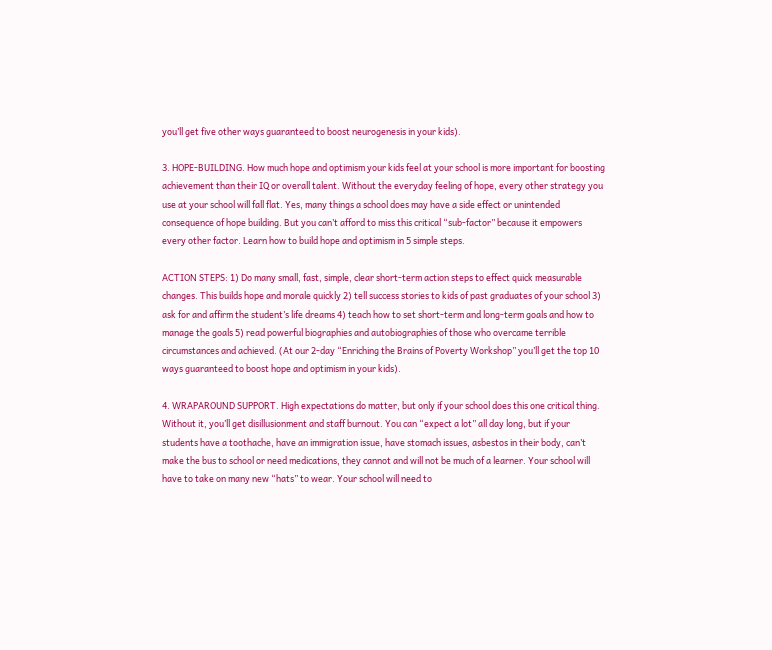you’ll get five other ways guaranteed to boost neurogenesis in your kids).

3. HOPE-BUILDING. How much hope and optimism your kids feel at your school is more important for boosting achievement than their IQ or overall talent. Without the everyday feeling of hope, every other strategy you use at your school will fall flat. Yes, many things a school does may have a side effect or unintended consequence of hope building. But you can’t afford to miss this critical “sub-factor” because it empowers every other factor. Learn how to build hope and optimism in 5 simple steps.

ACTION STEPS: 1) Do many small, fast, simple, clear short-term action steps to effect quick measurable changes. This builds hope and morale quickly 2) tell success stories to kids of past graduates of your school 3) ask for and affirm the student’s life dreams 4) teach how to set short-term and long-term goals and how to manage the goals 5) read powerful biographies and autobiographies of those who overcame terrible circumstances and achieved. (At our 2-day “Enriching the Brains of Poverty Workshop” you’ll get the top 10 ways guaranteed to boost hope and optimism in your kids).

4. WRAPAROUND SUPPORT. High expectations do matter, but only if your school does this one critical thing. Without it, you’ll get disillusionment and staff burnout. You can “expect a lot” all day long, but if your students have a toothache, have an immigration issue, have stomach issues, asbestos in their body, can’t make the bus to school or need medications, they cannot and will not be much of a learner. Your school will have to take on many new “hats” to wear. Your school will need to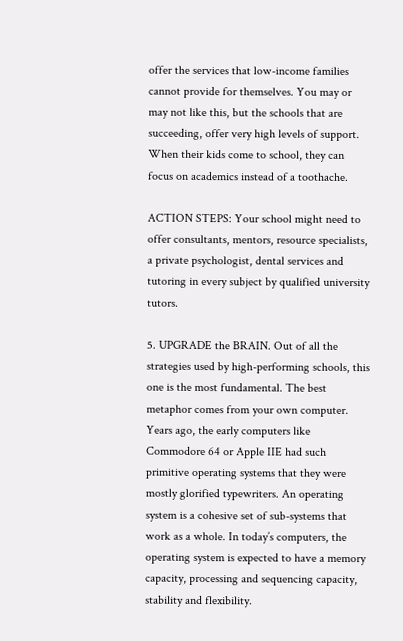offer the services that low-income families cannot provide for themselves. You may or may not like this, but the schools that are succeeding, offer very high levels of support. When their kids come to school, they can focus on academics instead of a toothache.

ACTION STEPS: Your school might need to offer consultants, mentors, resource specialists, a private psychologist, dental services and tutoring in every subject by qualified university tutors.

5. UPGRADE the BRAIN. Out of all the strategies used by high-performing schools, this one is the most fundamental. The best metaphor comes from your own computer. Years ago, the early computers like Commodore 64 or Apple IIE had such primitive operating systems that they were mostly glorified typewriters. An operating system is a cohesive set of sub-systems that work as a whole. In today’s computers, the operating system is expected to have a memory capacity, processing and sequencing capacity, stability and flexibility.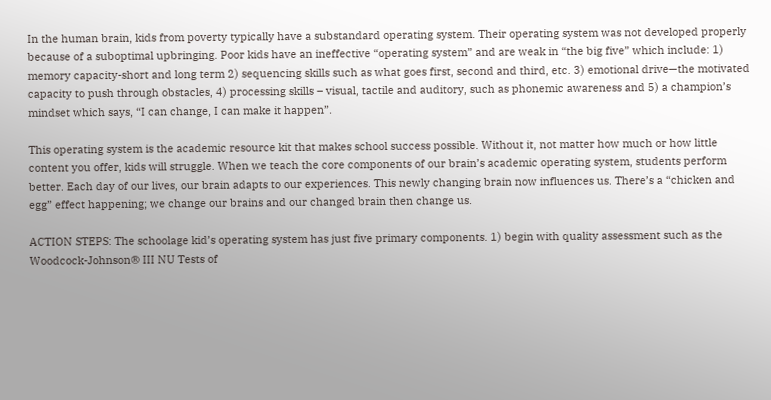In the human brain, kids from poverty typically have a substandard operating system. Their operating system was not developed properly because of a suboptimal upbringing. Poor kids have an ineffective “operating system” and are weak in “the big five” which include: 1) memory capacity-short and long term 2) sequencing skills such as what goes first, second and third, etc. 3) emotional drive—the motivated capacity to push through obstacles, 4) processing skills – visual, tactile and auditory, such as phonemic awareness and 5) a champion’s mindset which says, “I can change, I can make it happen”.

This operating system is the academic resource kit that makes school success possible. Without it, not matter how much or how little content you offer, kids will struggle. When we teach the core components of our brain’s academic operating system, students perform better. Each day of our lives, our brain adapts to our experiences. This newly changing brain now influences us. There’s a “chicken and egg” effect happening; we change our brains and our changed brain then change us.

ACTION STEPS: The schoolage kid’s operating system has just five primary components. 1) begin with quality assessment such as the Woodcock-Johnson® III NU Tests of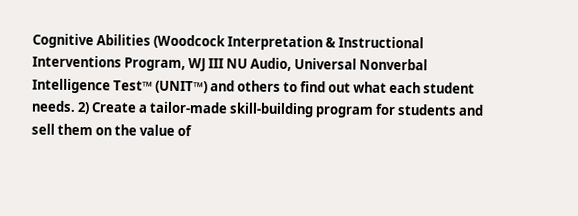Cognitive Abilities (Woodcock Interpretation & Instructional Interventions Program, WJ III NU Audio, Universal Nonverbal Intelligence Test™ (UNIT™) and others to find out what each student needs. 2) Create a tailor-made skill-building program for students and sell them on the value of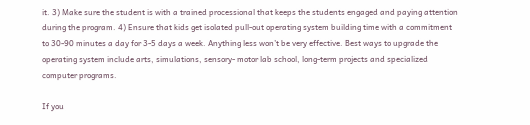it. 3) Make sure the student is with a trained processional that keeps the students engaged and paying attention during the program. 4) Ensure that kids get isolated pull-out operating system building time with a commitment to 30-90 minutes a day for 3-5 days a week. Anything less won’t be very effective. Best ways to upgrade the operating system include arts, simulations, sensory- motor lab school, long-term projects and specialized computer programs.

If you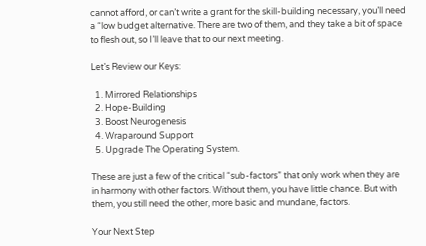cannot afford, or can’t write a grant for the skill-building necessary, you’ll need a “low budget alternative. There are two of them, and they take a bit of space to flesh out, so I’ll leave that to our next meeting.

Let’s Review our Keys:

  1. Mirrored Relationships
  2. Hope-Building
  3. Boost Neurogenesis
  4. Wraparound Support
  5. Upgrade The Operating System.

These are just a few of the critical “sub-factors” that only work when they are in harmony with other factors. Without them, you have little chance. But with them, you still need the other, more basic and mundane, factors.

Your Next Step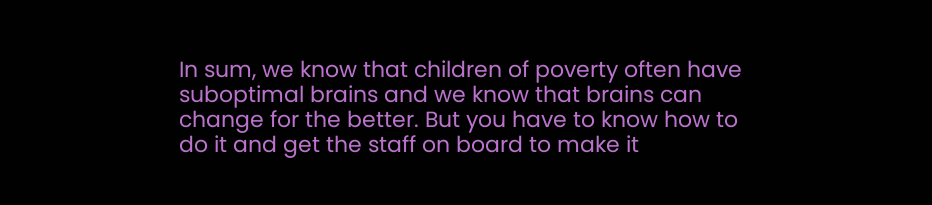In sum, we know that children of poverty often have suboptimal brains and we know that brains can change for the better. But you have to know how to do it and get the staff on board to make it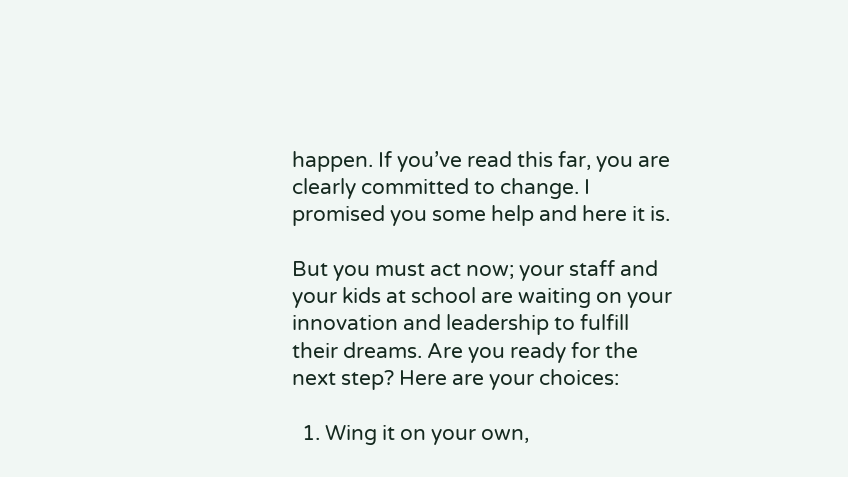happen. If you’ve read this far, you are clearly committed to change. I promised you some help and here it is.

But you must act now; your staff and your kids at school are waiting on your innovation and leadership to fulfill their dreams. Are you ready for the next step? Here are your choices:

  1. Wing it on your own,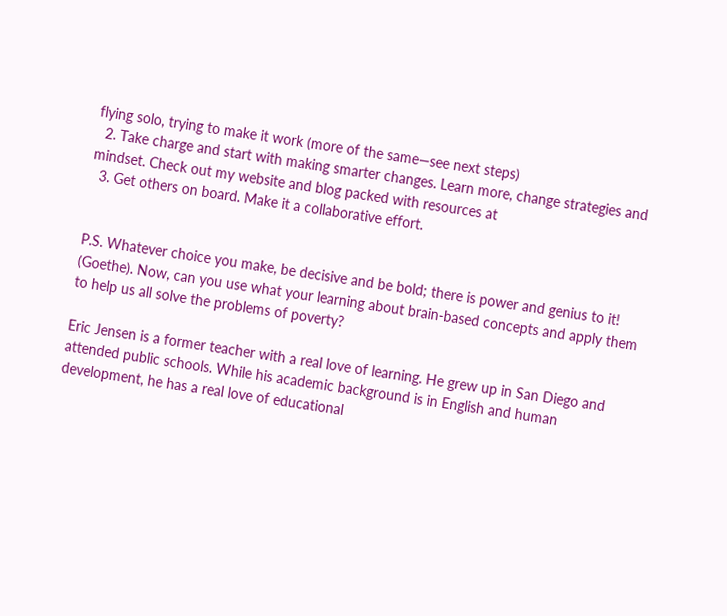flying solo, trying to make it work (more of the same—see next steps)
  2. Take charge and start with making smarter changes. Learn more, change strategies and mindset. Check out my website and blog packed with resources at
  3. Get others on board. Make it a collaborative effort.


P.S. Whatever choice you make, be decisive and be bold; there is power and genius to it! (Goethe). Now, can you use what your learning about brain-based concepts and apply them to help us all solve the problems of poverty?

Eric Jensen is a former teacher with a real love of learning. He grew up in San Diego and attended public schools. While his academic background is in English and human development, he has a real love of educational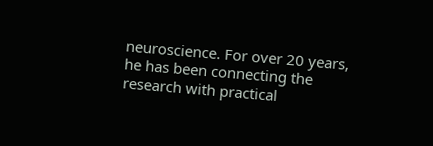neuroscience. For over 20 years, he has been connecting the research with practical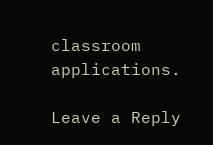classroom applications.

Leave a Reply